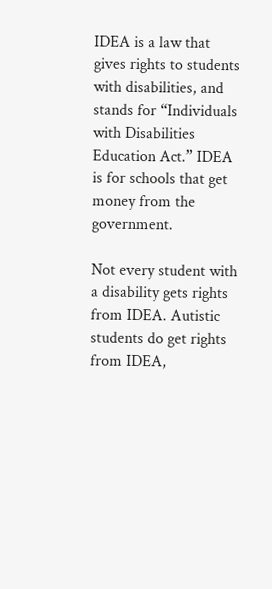IDEA is a law that gives rights to students with disabilities, and stands for “Individuals with Disabilities Education Act.” IDEA is for schools that get money from the government.

Not every student with a disability gets rights from IDEA. Autistic students do get rights from IDEA,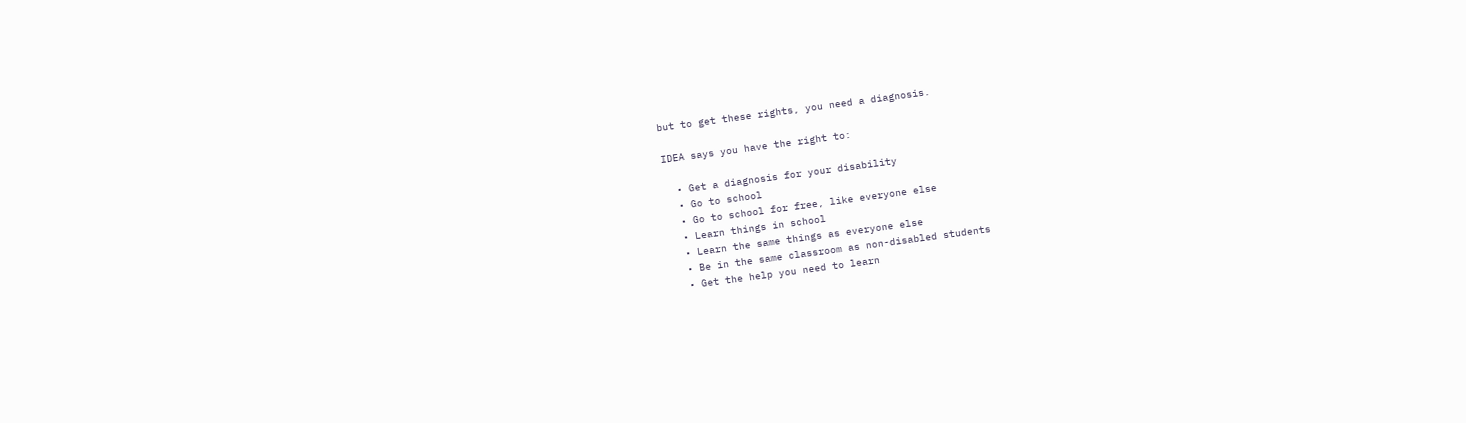but to get these rights, you need a diagnosis.

IDEA says you have the right to:

  • Get a diagnosis for your disability
  • Go to school
  • Go to school for free, like everyone else
  • Learn things in school
  • Learn the same things as everyone else
  • Be in the same classroom as non-disabled students
  • Get the help you need to learn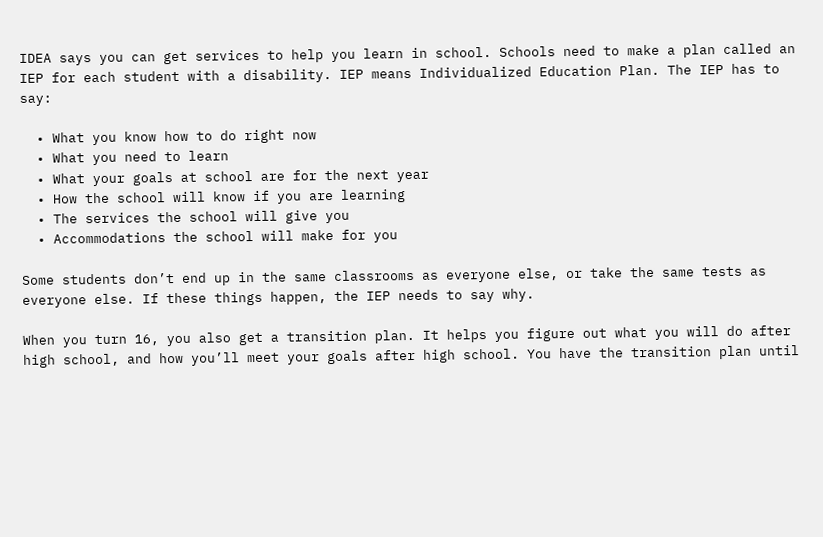IDEA says you can get services to help you learn in school. Schools need to make a plan called an IEP for each student with a disability. IEP means Individualized Education Plan. The IEP has to say:

  • What you know how to do right now
  • What you need to learn
  • What your goals at school are for the next year
  • How the school will know if you are learning
  • The services the school will give you
  • Accommodations the school will make for you

Some students don’t end up in the same classrooms as everyone else, or take the same tests as everyone else. If these things happen, the IEP needs to say why.

When you turn 16, you also get a transition plan. It helps you figure out what you will do after high school, and how you’ll meet your goals after high school. You have the transition plan until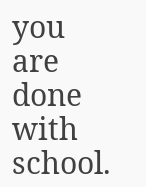you are done with school.